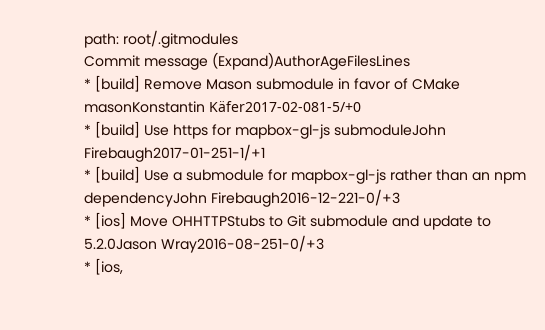path: root/.gitmodules
Commit message (Expand)AuthorAgeFilesLines
* [build] Remove Mason submodule in favor of CMake masonKonstantin Käfer2017-02-081-5/+0
* [build] Use https for mapbox-gl-js submoduleJohn Firebaugh2017-01-251-1/+1
* [build] Use a submodule for mapbox-gl-js rather than an npm dependencyJohn Firebaugh2016-12-221-0/+3
* [ios] Move OHHTTPStubs to Git submodule and update to 5.2.0Jason Wray2016-08-251-0/+3
* [ios,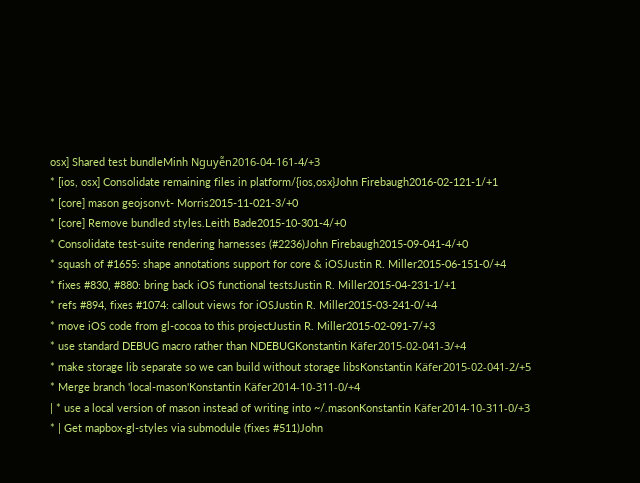osx] Shared test bundleMinh Nguyễn2016-04-161-4/+3
* [ios, osx] Consolidate remaining files in platform/{ios,osx}John Firebaugh2016-02-121-1/+1
* [core] mason geojsonvt- Morris2015-11-021-3/+0
* [core] Remove bundled styles.Leith Bade2015-10-301-4/+0
* Consolidate test-suite rendering harnesses (#2236)John Firebaugh2015-09-041-4/+0
* squash of #1655: shape annotations support for core & iOSJustin R. Miller2015-06-151-0/+4
* fixes #830, #880: bring back iOS functional testsJustin R. Miller2015-04-231-1/+1
* refs #894, fixes #1074: callout views for iOSJustin R. Miller2015-03-241-0/+4
* move iOS code from gl-cocoa to this projectJustin R. Miller2015-02-091-7/+3
* use standard DEBUG macro rather than NDEBUGKonstantin Käfer2015-02-041-3/+4
* make storage lib separate so we can build without storage libsKonstantin Käfer2015-02-041-2/+5
* Merge branch 'local-mason'Konstantin Käfer2014-10-311-0/+4
| * use a local version of mason instead of writing into ~/.masonKonstantin Käfer2014-10-311-0/+3
* | Get mapbox-gl-styles via submodule (fixes #511)John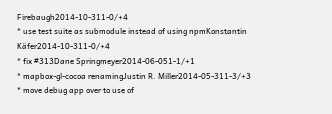Firebaugh2014-10-311-0/+4
* use test suite as submodule instead of using npmKonstantin Käfer2014-10-311-0/+4
* fix #313Dane Springmeyer2014-06-051-1/+1
* mapbox-gl-cocoa renamingJustin R. Miller2014-05-311-3/+3
* move debug app over to use of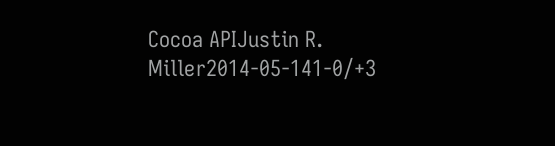Cocoa APIJustin R. Miller2014-05-141-0/+3